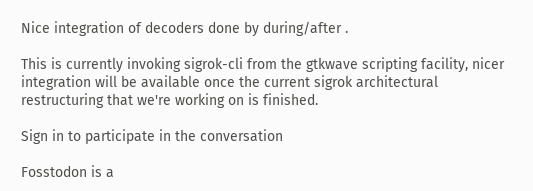Nice integration of decoders done by during/after .

This is currently invoking sigrok-cli from the gtkwave scripting facility, nicer integration will be available once the current sigrok architectural restructuring that we're working on is finished.

Sign in to participate in the conversation

Fosstodon is a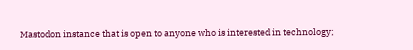Mastodon instance that is open to anyone who is interested in technology;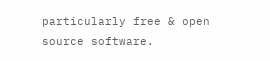particularly free & open source software.